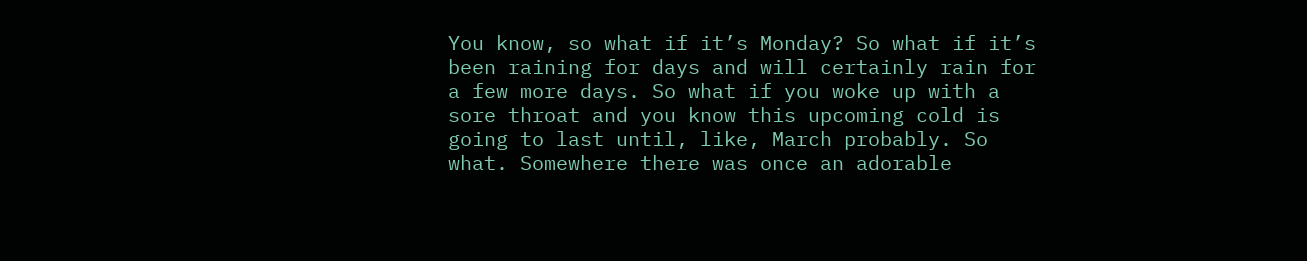You know, so what if it’s Monday? So what if it’s been raining for days and will certainly rain for a few more days. So what if you woke up with a sore throat and you know this upcoming cold is going to last until, like, March probably. So what. Somewhere there was once an adorable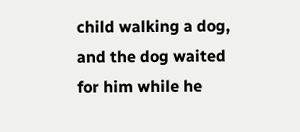child walking a dog, and the dog waited for him while he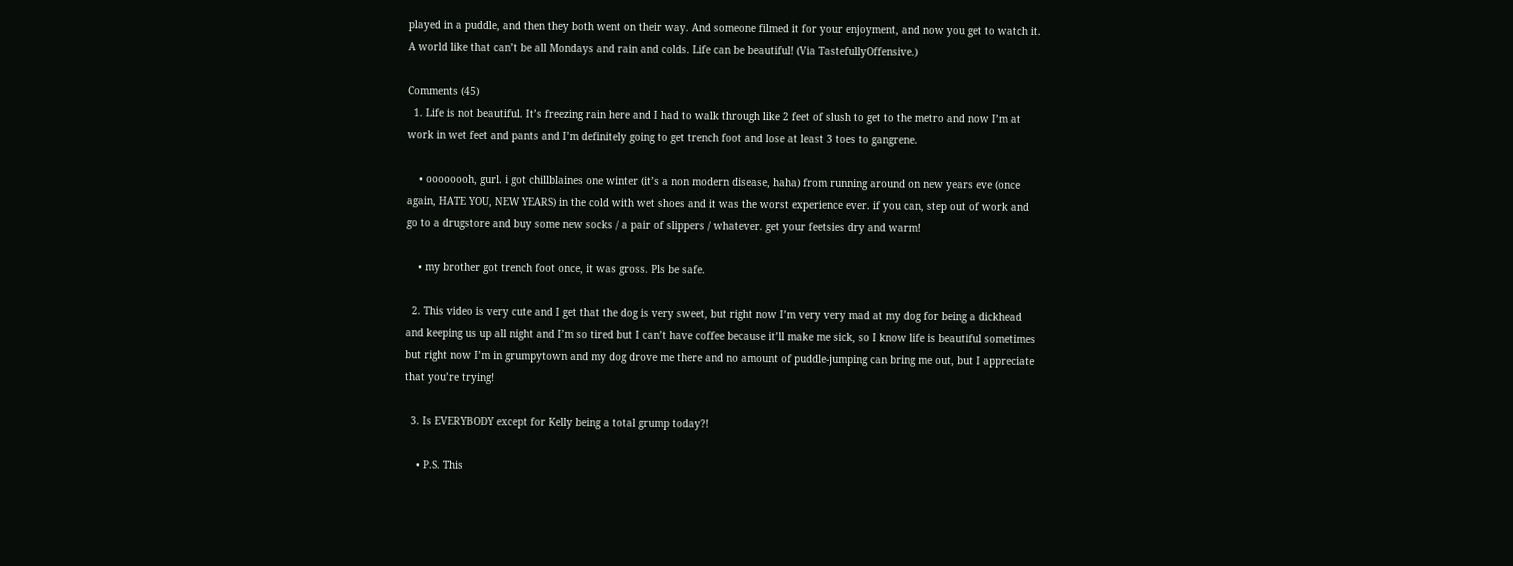played in a puddle, and then they both went on their way. And someone filmed it for your enjoyment, and now you get to watch it. A world like that can’t be all Mondays and rain and colds. Life can be beautiful! (Via TastefullyOffensive.)

Comments (45)
  1. Life is not beautiful. It’s freezing rain here and I had to walk through like 2 feet of slush to get to the metro and now I’m at work in wet feet and pants and I’m definitely going to get trench foot and lose at least 3 toes to gangrene.

    • oooooooh, gurl. i got chillblaines one winter (it’s a non modern disease, haha) from running around on new years eve (once again, HATE YOU, NEW YEARS) in the cold with wet shoes and it was the worst experience ever. if you can, step out of work and go to a drugstore and buy some new socks / a pair of slippers / whatever. get your feetsies dry and warm!

    • my brother got trench foot once, it was gross. Pls be safe.

  2. This video is very cute and I get that the dog is very sweet, but right now I’m very very mad at my dog for being a dickhead and keeping us up all night and I’m so tired but I can’t have coffee because it’ll make me sick, so I know life is beautiful sometimes but right now I’m in grumpytown and my dog drove me there and no amount of puddle-jumping can bring me out, but I appreciate that you’re trying!

  3. Is EVERYBODY except for Kelly being a total grump today?!

    • P.S. This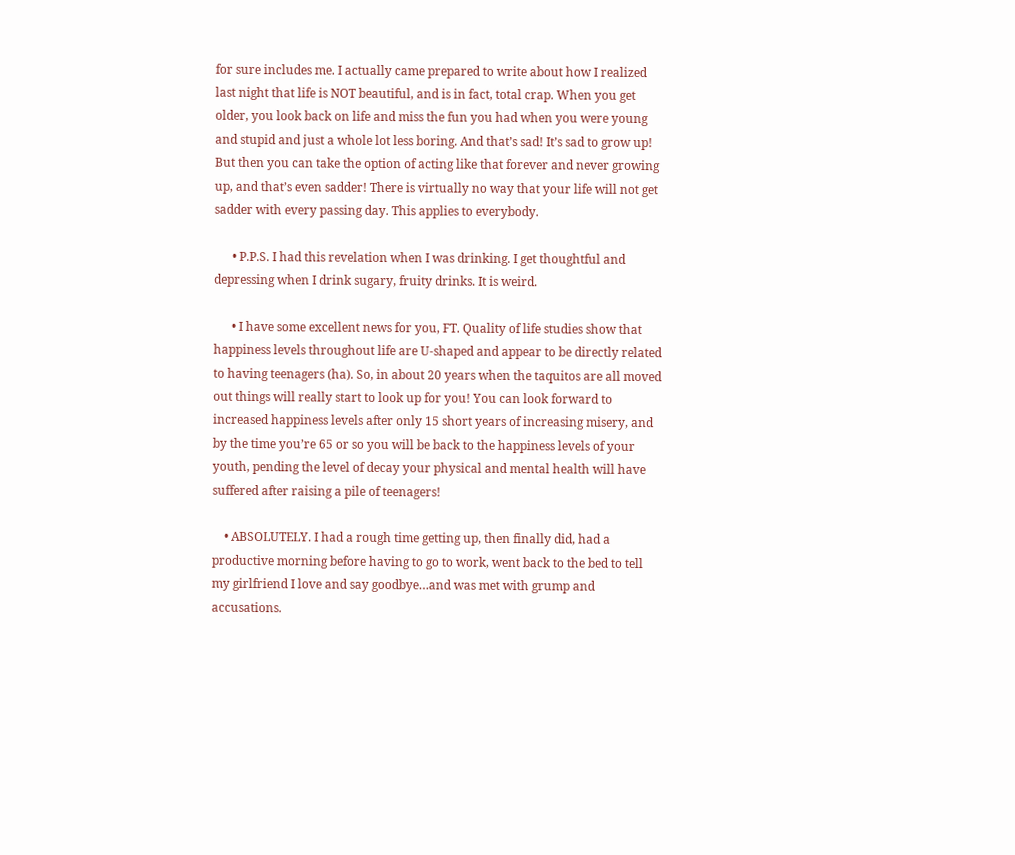for sure includes me. I actually came prepared to write about how I realized last night that life is NOT beautiful, and is in fact, total crap. When you get older, you look back on life and miss the fun you had when you were young and stupid and just a whole lot less boring. And that’s sad! It’s sad to grow up! But then you can take the option of acting like that forever and never growing up, and that’s even sadder! There is virtually no way that your life will not get sadder with every passing day. This applies to everybody.

      • P.P.S. I had this revelation when I was drinking. I get thoughtful and depressing when I drink sugary, fruity drinks. It is weird.

      • I have some excellent news for you, FT. Quality of life studies show that happiness levels throughout life are U-shaped and appear to be directly related to having teenagers (ha). So, in about 20 years when the taquitos are all moved out things will really start to look up for you! You can look forward to increased happiness levels after only 15 short years of increasing misery, and by the time you’re 65 or so you will be back to the happiness levels of your youth, pending the level of decay your physical and mental health will have suffered after raising a pile of teenagers!

    • ABSOLUTELY. I had a rough time getting up, then finally did, had a productive morning before having to go to work, went back to the bed to tell my girlfriend I love and say goodbye…and was met with grump and accusations.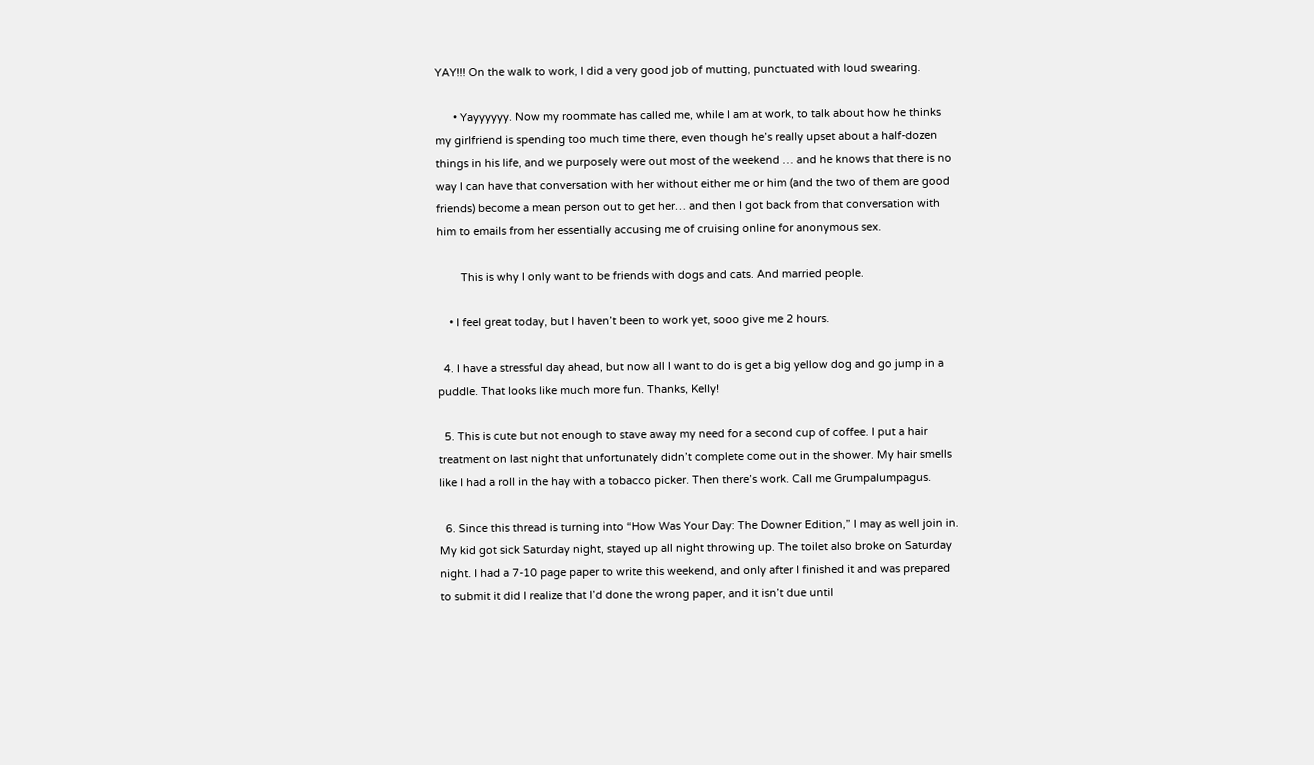YAY!!! On the walk to work, I did a very good job of mutting, punctuated with loud swearing.

      • Yayyyyyy. Now my roommate has called me, while I am at work, to talk about how he thinks my girlfriend is spending too much time there, even though he’s really upset about a half-dozen things in his life, and we purposely were out most of the weekend … and he knows that there is no way I can have that conversation with her without either me or him (and the two of them are good friends) become a mean person out to get her… and then I got back from that conversation with him to emails from her essentially accusing me of cruising online for anonymous sex.

        This is why I only want to be friends with dogs and cats. And married people.

    • I feel great today, but I haven’t been to work yet, sooo give me 2 hours.

  4. I have a stressful day ahead, but now all I want to do is get a big yellow dog and go jump in a puddle. That looks like much more fun. Thanks, Kelly!

  5. This is cute but not enough to stave away my need for a second cup of coffee. I put a hair treatment on last night that unfortunately didn’t complete come out in the shower. My hair smells like I had a roll in the hay with a tobacco picker. Then there’s work. Call me Grumpalumpagus.

  6. Since this thread is turning into “How Was Your Day: The Downer Edition,” I may as well join in. My kid got sick Saturday night, stayed up all night throwing up. The toilet also broke on Saturday night. I had a 7-10 page paper to write this weekend, and only after I finished it and was prepared to submit it did I realize that I’d done the wrong paper, and it isn’t due until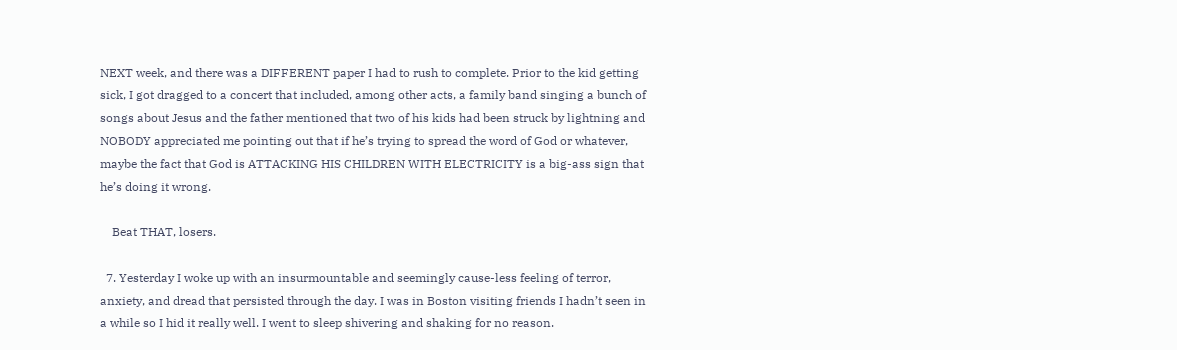NEXT week, and there was a DIFFERENT paper I had to rush to complete. Prior to the kid getting sick, I got dragged to a concert that included, among other acts, a family band singing a bunch of songs about Jesus and the father mentioned that two of his kids had been struck by lightning and NOBODY appreciated me pointing out that if he’s trying to spread the word of God or whatever, maybe the fact that God is ATTACKING HIS CHILDREN WITH ELECTRICITY is a big-ass sign that he’s doing it wrong.

    Beat THAT, losers.

  7. Yesterday I woke up with an insurmountable and seemingly cause-less feeling of terror, anxiety, and dread that persisted through the day. I was in Boston visiting friends I hadn’t seen in a while so I hid it really well. I went to sleep shivering and shaking for no reason.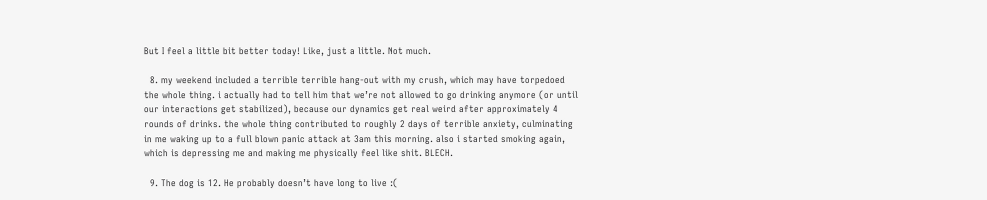But I feel a little bit better today! Like, just a little. Not much.

  8. my weekend included a terrible terrible hang-out with my crush, which may have torpedoed the whole thing. i actually had to tell him that we’re not allowed to go drinking anymore (or until our interactions get stabilized), because our dynamics get real weird after approximately 4 rounds of drinks. the whole thing contributed to roughly 2 days of terrible anxiety, culminating in me waking up to a full blown panic attack at 3am this morning. also i started smoking again, which is depressing me and making me physically feel like shit. BLECH.

  9. The dog is 12. He probably doesn’t have long to live :(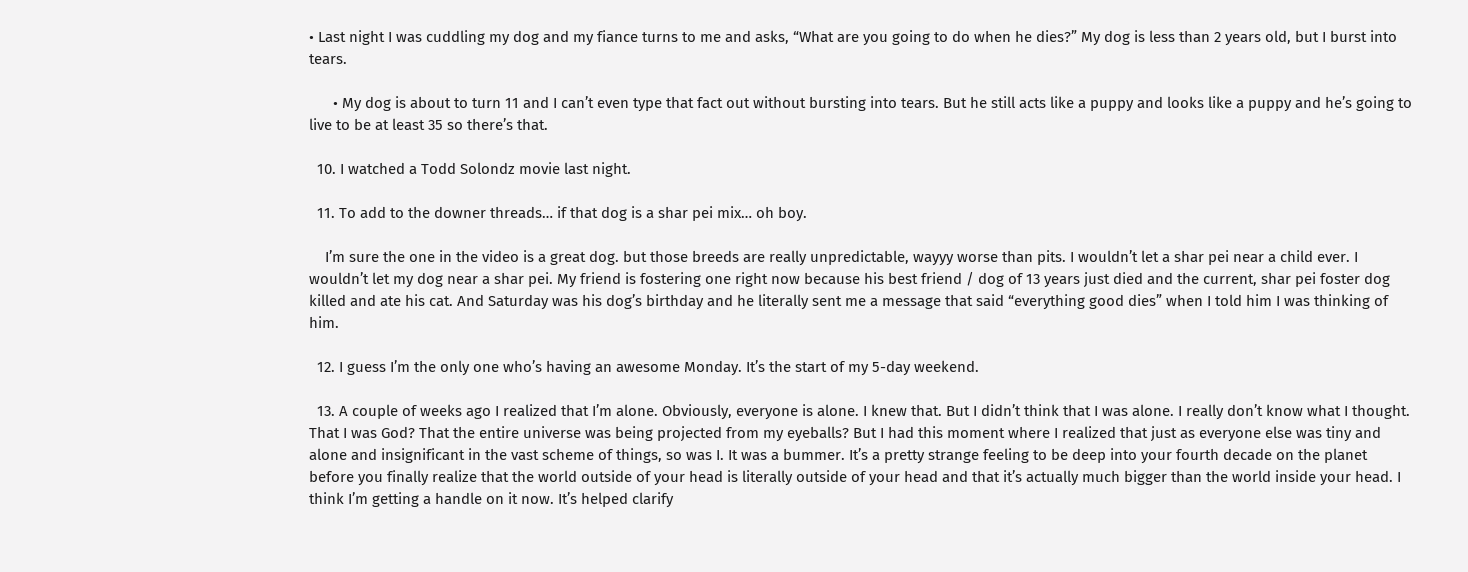• Last night I was cuddling my dog and my fiance turns to me and asks, “What are you going to do when he dies?” My dog is less than 2 years old, but I burst into tears.

      • My dog is about to turn 11 and I can’t even type that fact out without bursting into tears. But he still acts like a puppy and looks like a puppy and he’s going to live to be at least 35 so there’s that.

  10. I watched a Todd Solondz movie last night.

  11. To add to the downer threads… if that dog is a shar pei mix… oh boy.

    I’m sure the one in the video is a great dog. but those breeds are really unpredictable, wayyy worse than pits. I wouldn’t let a shar pei near a child ever. I wouldn’t let my dog near a shar pei. My friend is fostering one right now because his best friend / dog of 13 years just died and the current, shar pei foster dog killed and ate his cat. And Saturday was his dog’s birthday and he literally sent me a message that said “everything good dies” when I told him I was thinking of him.

  12. I guess I’m the only one who’s having an awesome Monday. It’s the start of my 5-day weekend.

  13. A couple of weeks ago I realized that I’m alone. Obviously, everyone is alone. I knew that. But I didn’t think that I was alone. I really don’t know what I thought. That I was God? That the entire universe was being projected from my eyeballs? But I had this moment where I realized that just as everyone else was tiny and alone and insignificant in the vast scheme of things, so was I. It was a bummer. It’s a pretty strange feeling to be deep into your fourth decade on the planet before you finally realize that the world outside of your head is literally outside of your head and that it’s actually much bigger than the world inside your head. I think I’m getting a handle on it now. It’s helped clarify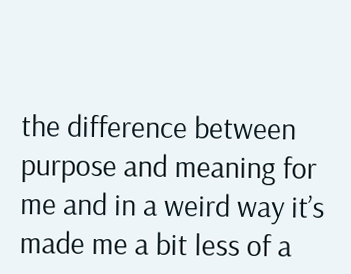the difference between purpose and meaning for me and in a weird way it’s made me a bit less of a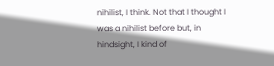nihilist, I think. Not that I thought I was a nihilist before but, in hindsight, I kind of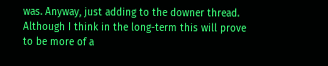was. Anyway, just adding to the downer thread. Although I think in the long-term this will prove to be more of a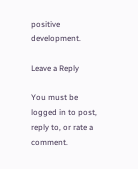positive development.

Leave a Reply

You must be logged in to post, reply to, or rate a comment.